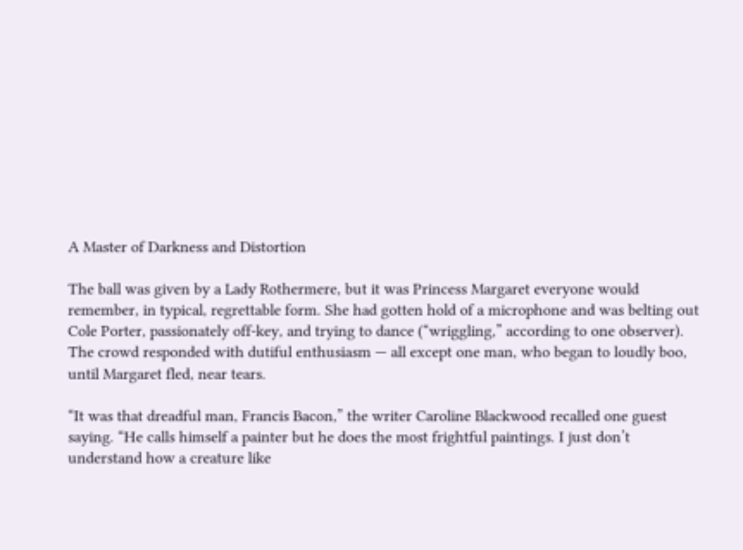A Master of Darkness and Distortion

The ball was given by a Lady Rothermere, but it was Princess Margaret everyone would remember, in typical, regrettable form. She had gotten hold of a microphone and was belting out Cole Porter, passionately off-key, and trying to dance (“wriggling,” according to one observer). The crowd responded with dutiful enthusiasm — all except one man, who began to loudly boo, until Margaret fled, near tears.

“It was that dreadful man, Francis Bacon,” the writer Caroline Blackwood recalled one guest saying. “He calls himself a painter but he does the most frightful paintings. I just don’t understand how a creature like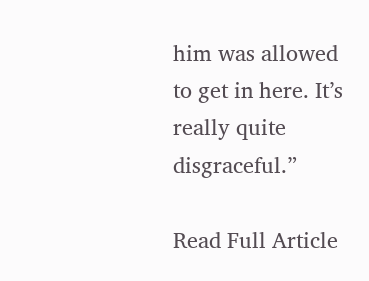him was allowed to get in here. It’s really quite disgraceful.”

Read Full Article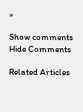»

Show comments Hide Comments

Related Articles